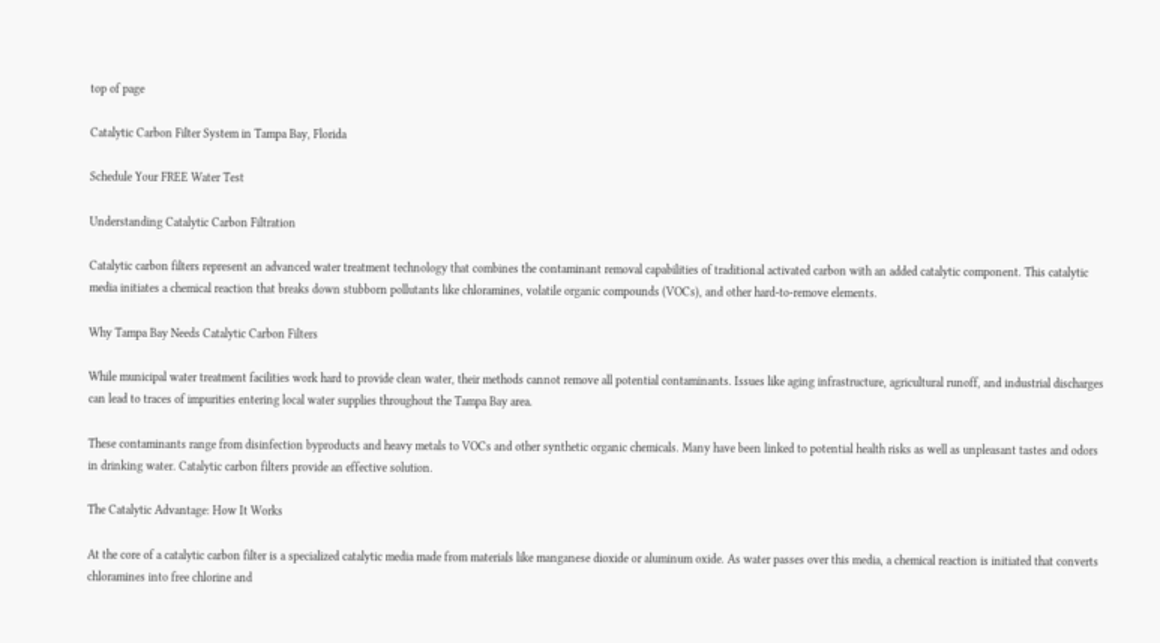top of page

Catalytic Carbon Filter System in Tampa Bay, Florida

Schedule Your FREE Water Test

Understanding Catalytic Carbon Filtration

Catalytic carbon filters represent an advanced water treatment technology that combines the contaminant removal capabilities of traditional activated carbon with an added catalytic component. This catalytic media initiates a chemical reaction that breaks down stubborn pollutants like chloramines, volatile organic compounds (VOCs), and other hard-to-remove elements.

Why Tampa Bay Needs Catalytic Carbon Filters

While municipal water treatment facilities work hard to provide clean water, their methods cannot remove all potential contaminants. Issues like aging infrastructure, agricultural runoff, and industrial discharges can lead to traces of impurities entering local water supplies throughout the Tampa Bay area.

These contaminants range from disinfection byproducts and heavy metals to VOCs and other synthetic organic chemicals. Many have been linked to potential health risks as well as unpleasant tastes and odors in drinking water. Catalytic carbon filters provide an effective solution.

The Catalytic Advantage: How It Works

At the core of a catalytic carbon filter is a specialized catalytic media made from materials like manganese dioxide or aluminum oxide. As water passes over this media, a chemical reaction is initiated that converts chloramines into free chlorine and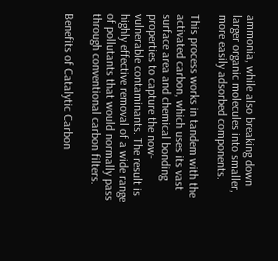ammonia, while also breaking down larger organic molecules into smaller, more easily adsorbed components.

This process works in tandem with the activated carbon, which uses its vast surface area and chemical bonding properties to capture the now-vulnerable contaminants. The result is highly effective removal of a wide range of pollutants that would normally pass through conventional carbon filters.

Benefits of Catalytic Carbon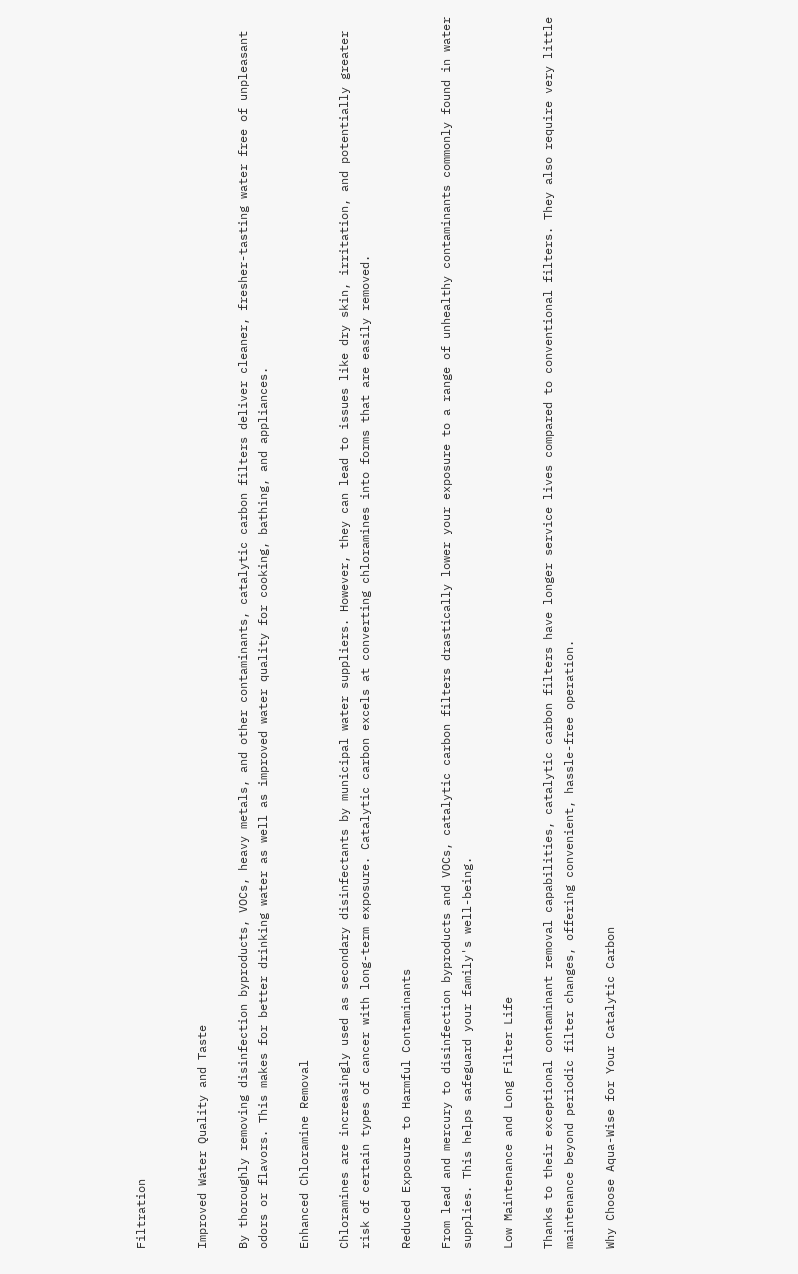Filtration


Improved Water Quality and Taste

By thoroughly removing disinfection byproducts, VOCs, heavy metals, and other contaminants, catalytic carbon filters deliver cleaner, fresher-tasting water free of unpleasant odors or flavors. This makes for better drinking water as well as improved water quality for cooking, bathing, and appliances.

Enhanced Chloramine Removal

Chloramines are increasingly used as secondary disinfectants by municipal water suppliers. However, they can lead to issues like dry skin, irritation, and potentially greater risk of certain types of cancer with long-term exposure. Catalytic carbon excels at converting chloramines into forms that are easily removed.

Reduced Exposure to Harmful Contaminants

From lead and mercury to disinfection byproducts and VOCs, catalytic carbon filters drastically lower your exposure to a range of unhealthy contaminants commonly found in water supplies. This helps safeguard your family's well-being.

Low Maintenance and Long Filter Life

Thanks to their exceptional contaminant removal capabilities, catalytic carbon filters have longer service lives compared to conventional filters. They also require very little maintenance beyond periodic filter changes, offering convenient, hassle-free operation.

Why Choose Aqua-Wise for Your Catalytic Carbon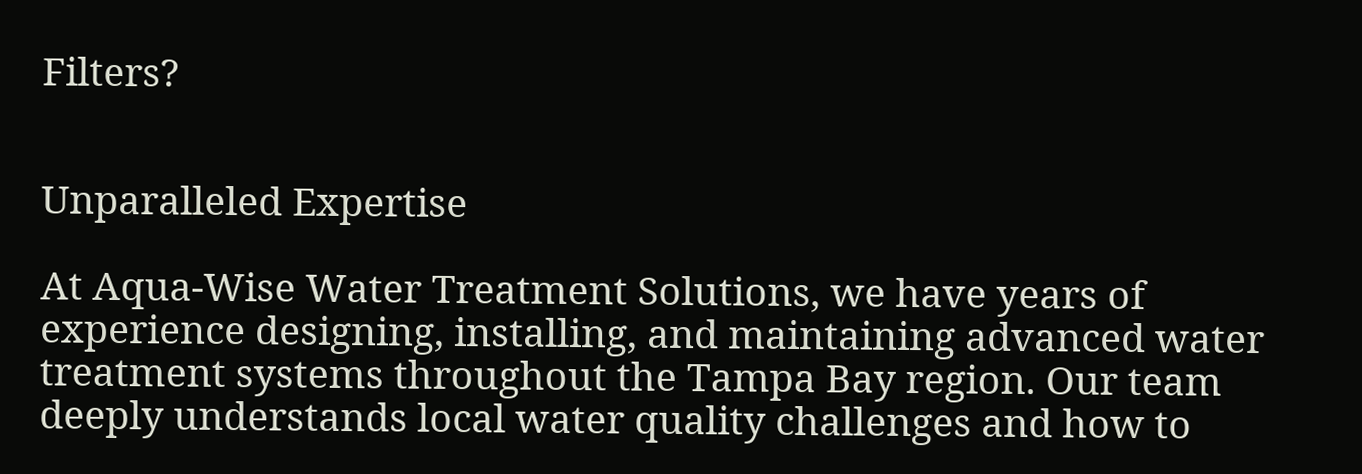Filters?


Unparalleled Expertise

At Aqua-Wise Water Treatment Solutions, we have years of experience designing, installing, and maintaining advanced water treatment systems throughout the Tampa Bay region. Our team deeply understands local water quality challenges and how to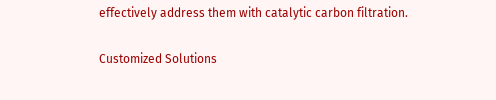effectively address them with catalytic carbon filtration.

Customized Solutions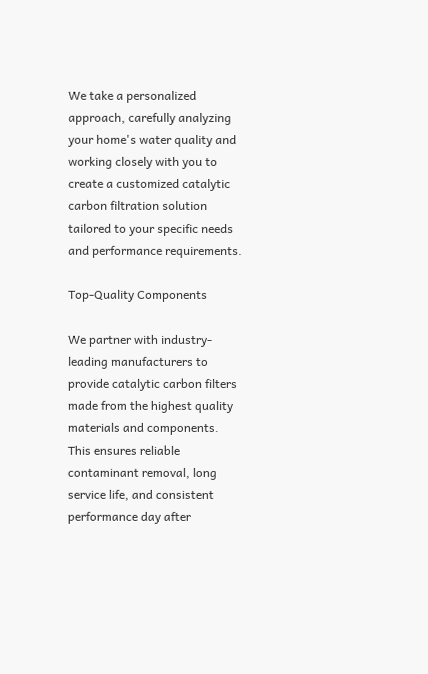We take a personalized approach, carefully analyzing your home's water quality and working closely with you to create a customized catalytic carbon filtration solution tailored to your specific needs and performance requirements.

Top-Quality Components

We partner with industry-leading manufacturers to provide catalytic carbon filters made from the highest quality materials and components. This ensures reliable contaminant removal, long service life, and consistent performance day after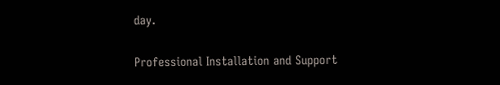day.

Professional Installation and Support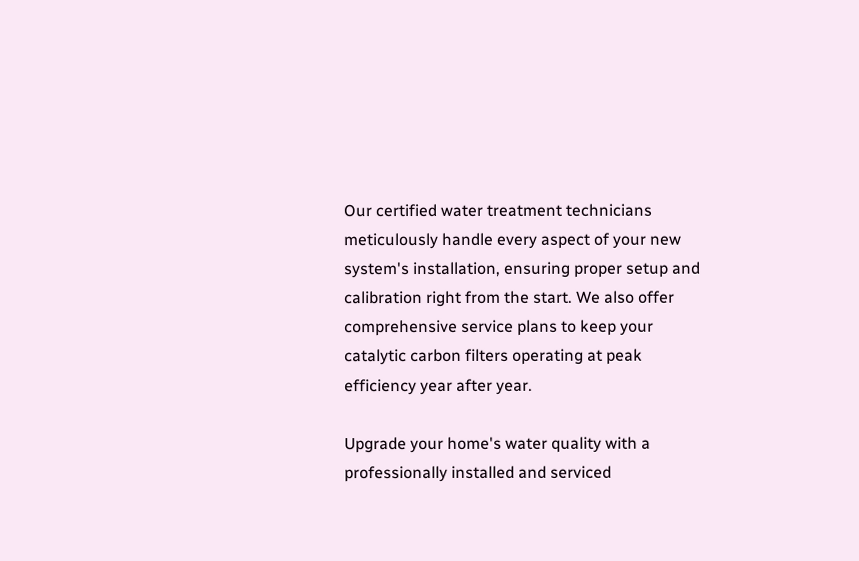Our certified water treatment technicians meticulously handle every aspect of your new system's installation, ensuring proper setup and calibration right from the start. We also offer comprehensive service plans to keep your catalytic carbon filters operating at peak efficiency year after year.

Upgrade your home's water quality with a professionally installed and serviced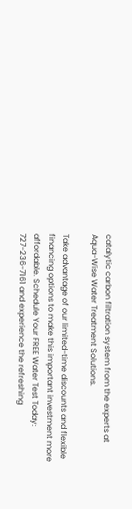catalytic carbon filtration system from the experts at Aqua-Wise Water Treatment Solutions.

Take advantage of our limited-time discounts and flexible financing options to make this important investment more affordable. Schedule Your FREE Water Test Today: 727-236-7161 and experience the refreshing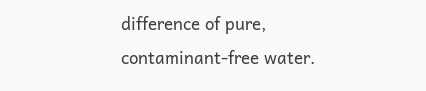difference of pure, contaminant-free water.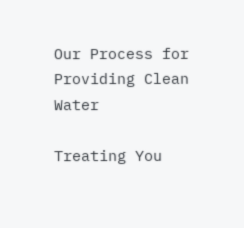Our Process for Providing Clean Water

Treating You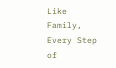Like Family, Every Step of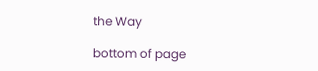the Way

bottom of page